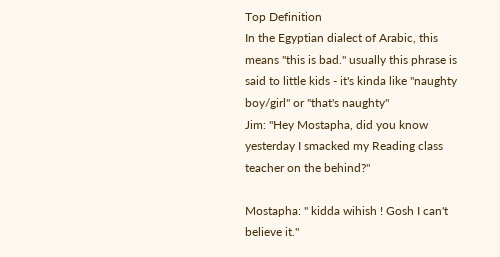Top Definition
In the Egyptian dialect of Arabic, this means "this is bad." usually this phrase is said to little kids - it's kinda like "naughty boy/girl" or "that's naughty"
Jim: "Hey Mostapha, did you know yesterday I smacked my Reading class teacher on the behind?"

Mostapha: " kidda wihish ! Gosh I can't believe it."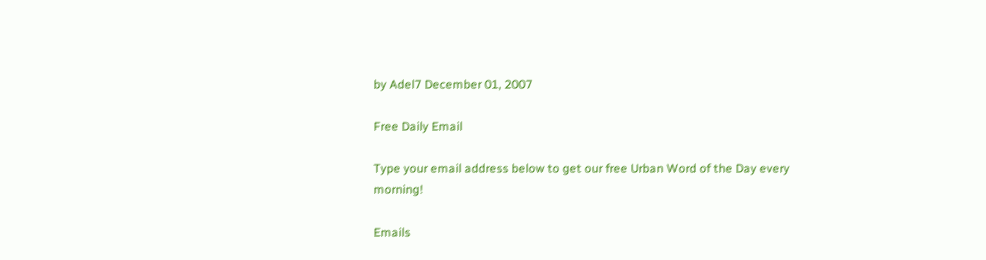by Adel7 December 01, 2007

Free Daily Email

Type your email address below to get our free Urban Word of the Day every morning!

Emails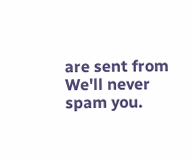are sent from We'll never spam you.